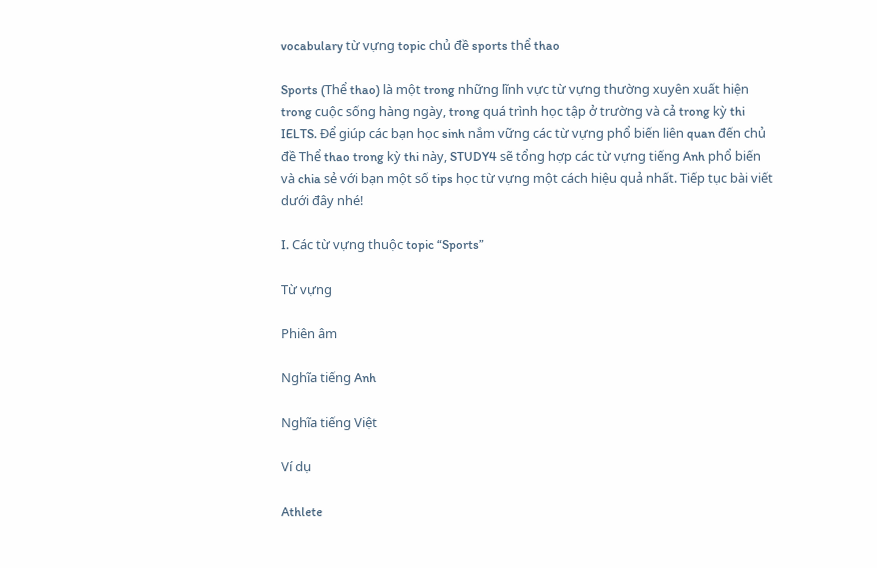vocabulary từ vựng topic chủ đề sports thể thao

Sports (Thể thao) là một trong những lĩnh vực từ vựng thường xuyên xuất hiện trong cuộc sống hàng ngày, trong quá trình học tập ở trường và cả trong kỳ thi IELTS. Để giúp các bạn học sinh nắm vững các từ vựng phổ biến liên quan đến chủ đề Thể thao trong kỳ thi này, STUDY4 sẽ tổng hợp các từ vựng tiếng Anh phổ biến và chia sẻ với bạn một số tips học từ vựng một cách hiệu quả nhất. Tiếp tục bài viết dưới đây nhé!

I. Các từ vựng thuộc topic “Sports”

Từ vựng

Phiên âm

Nghĩa tiếng Anh

Nghĩa tiếng Việt

Ví dụ

Athlete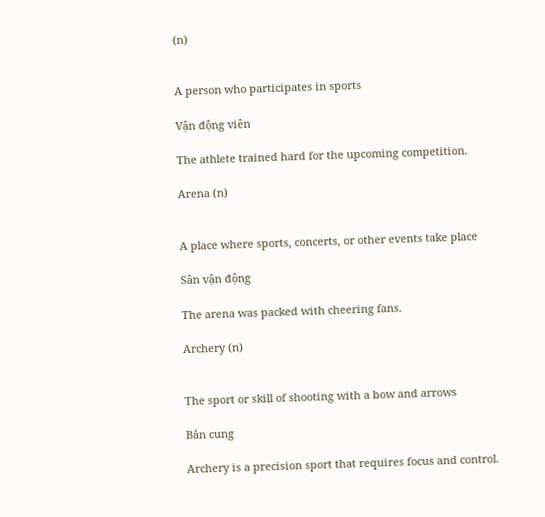(n)


A person who participates in sports

Vận động viên

The athlete trained hard for the upcoming competition.

Arena (n)


A place where sports, concerts, or other events take place

Sân vận động

The arena was packed with cheering fans.

Archery (n)


The sport or skill of shooting with a bow and arrows

Bắn cung

Archery is a precision sport that requires focus and control.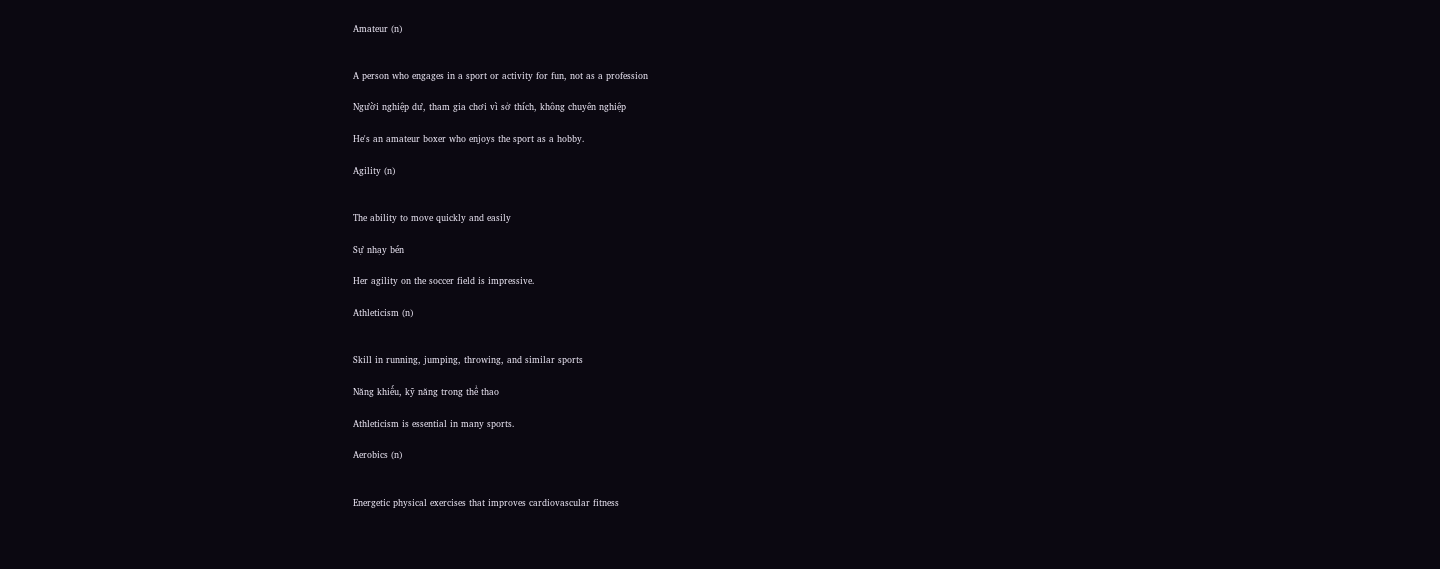Amateur (n)


A person who engages in a sport or activity for fun, not as a profession

Người nghiệp dư, tham gia chơi vì sở thích, không chuyên nghiệp

He's an amateur boxer who enjoys the sport as a hobby.

Agility (n)


The ability to move quickly and easily

Sự nhạy bén

Her agility on the soccer field is impressive.

Athleticism (n)


Skill in running, jumping, throwing, and similar sports

Năng khiếu, kỹ năng trong thể thao

Athleticism is essential in many sports.

Aerobics (n)


Energetic physical exercises that improves cardiovascular fitness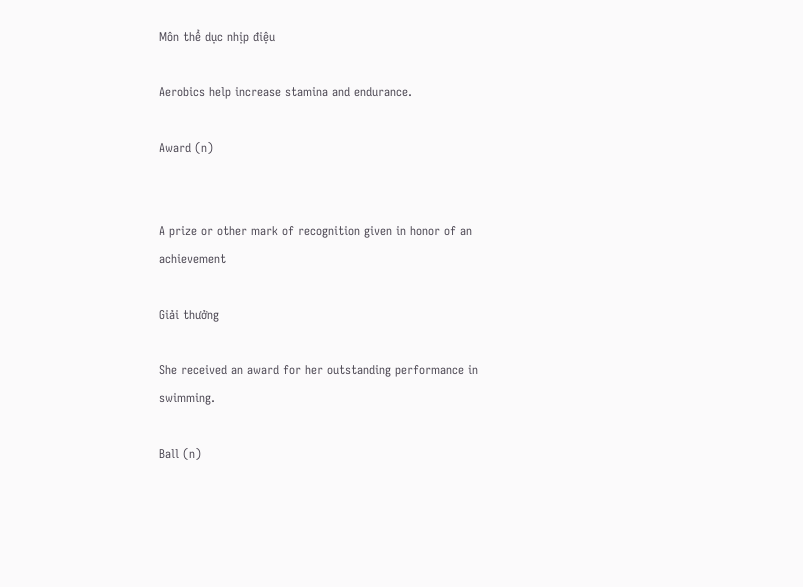Môn thể dục nhịp điệu

Aerobics help increase stamina and endurance.

Award (n)


A prize or other mark of recognition given in honor of an achievement

Giải thưởng

She received an award for her outstanding performance in swimming.

Ball (n)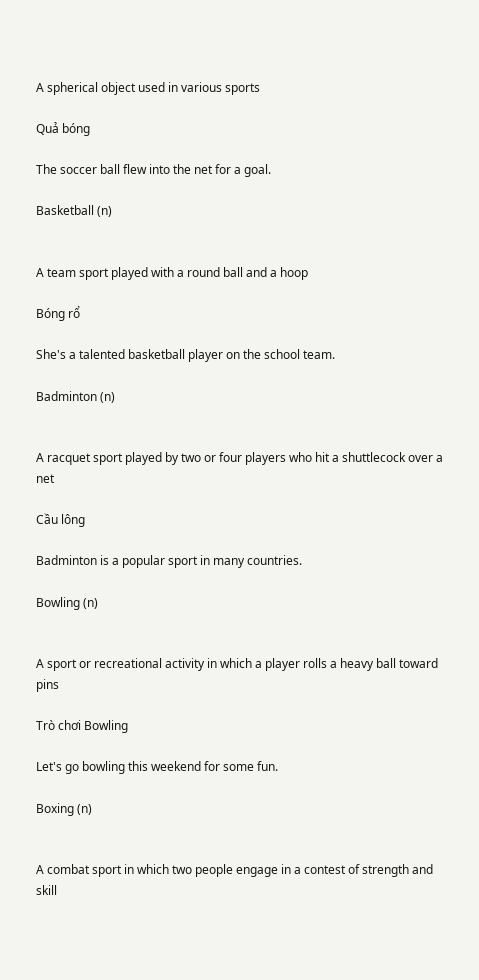A spherical object used in various sports

Quả bóng

The soccer ball flew into the net for a goal.

Basketball (n)


A team sport played with a round ball and a hoop

Bóng rổ

She's a talented basketball player on the school team.

Badminton (n)


A racquet sport played by two or four players who hit a shuttlecock over a net

Cầu lông

Badminton is a popular sport in many countries.

Bowling (n)


A sport or recreational activity in which a player rolls a heavy ball toward pins

Trò chơi Bowling

Let's go bowling this weekend for some fun.

Boxing (n)


A combat sport in which two people engage in a contest of strength and skill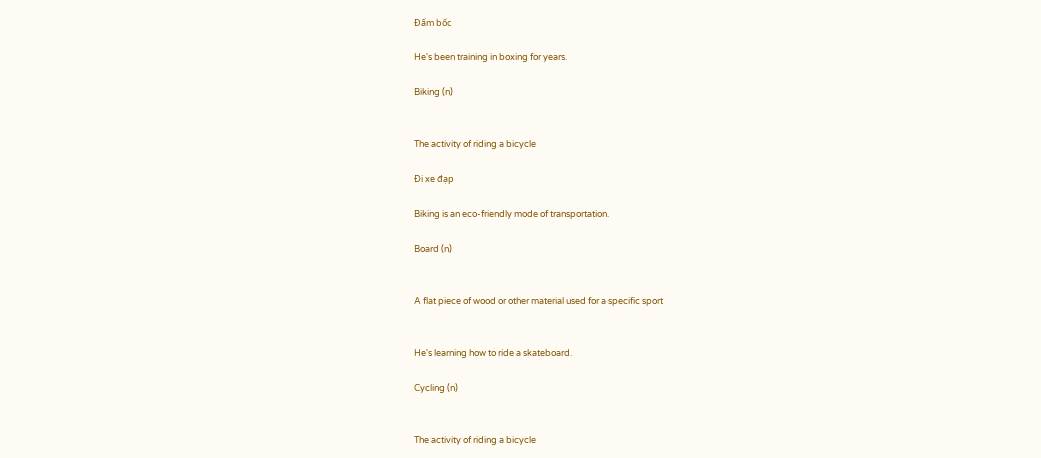Đấm bốc

He's been training in boxing for years.

Biking (n)


The activity of riding a bicycle

Đi xe đạp

Biking is an eco-friendly mode of transportation.

Board (n)


A flat piece of wood or other material used for a specific sport


He's learning how to ride a skateboard.

Cycling (n)


The activity of riding a bicycle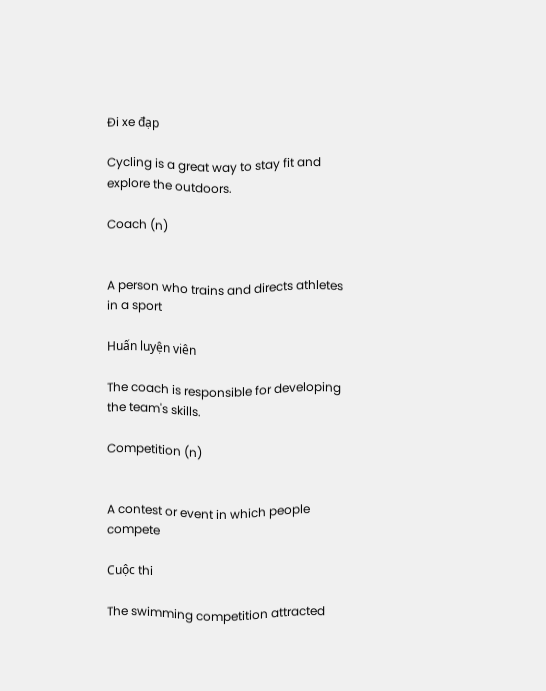Đi xe đạp

Cycling is a great way to stay fit and explore the outdoors.

Coach (n)


A person who trains and directs athletes in a sport

Huấn luyện viên

The coach is responsible for developing the team's skills.

Competition (n)


A contest or event in which people compete

Cuộc thi

The swimming competition attracted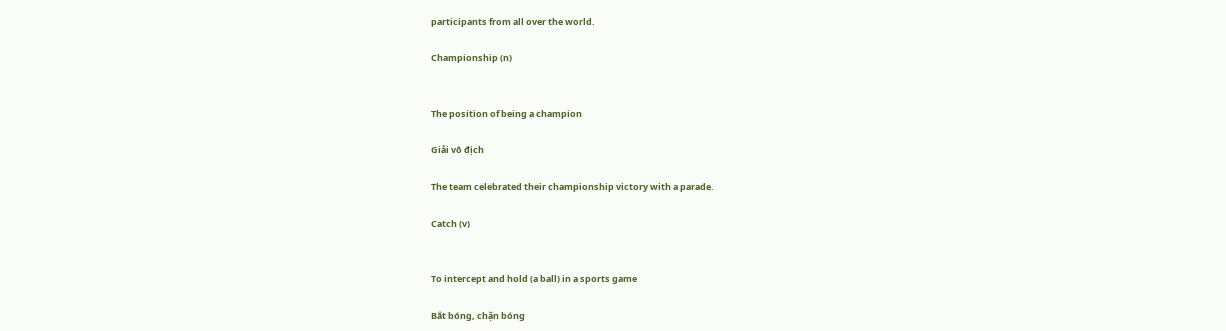participants from all over the world.

Championship (n)


The position of being a champion

Giải vô địch

The team celebrated their championship victory with a parade.

Catch (v)


To intercept and hold (a ball) in a sports game

Bắt bóng, chặn bóng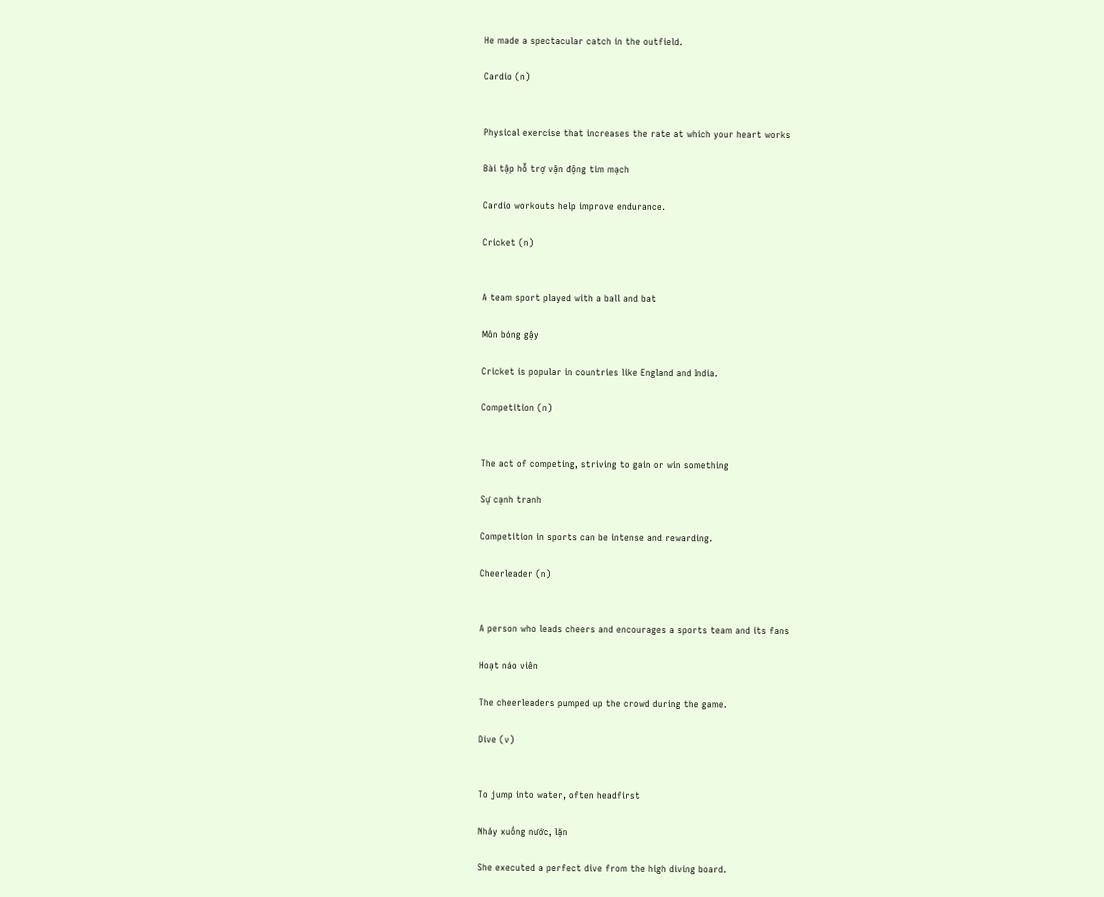He made a spectacular catch in the outfield.

Cardio (n)


Physical exercise that increases the rate at which your heart works

Bài tập hỗ trợ vận động tim mạch

Cardio workouts help improve endurance.

Cricket (n)


A team sport played with a ball and bat

Môn bóng gậy

Cricket is popular in countries like England and India.

Competition (n)


The act of competing, striving to gain or win something

Sự cạnh tranh

Competition in sports can be intense and rewarding.

Cheerleader (n)


A person who leads cheers and encourages a sports team and its fans

Hoạt náo viên

The cheerleaders pumped up the crowd during the game.

Dive (v)


To jump into water, often headfirst

Nhảy xuống nước, lặn

She executed a perfect dive from the high diving board.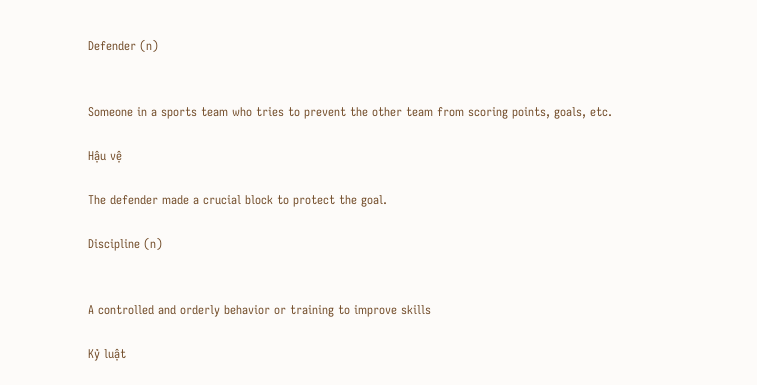Defender (n)


Someone in a sports team who tries to prevent the other team from scoring points, goals, etc.

Hậu vệ

The defender made a crucial block to protect the goal.

Discipline (n)


A controlled and orderly behavior or training to improve skills

Kỷ luật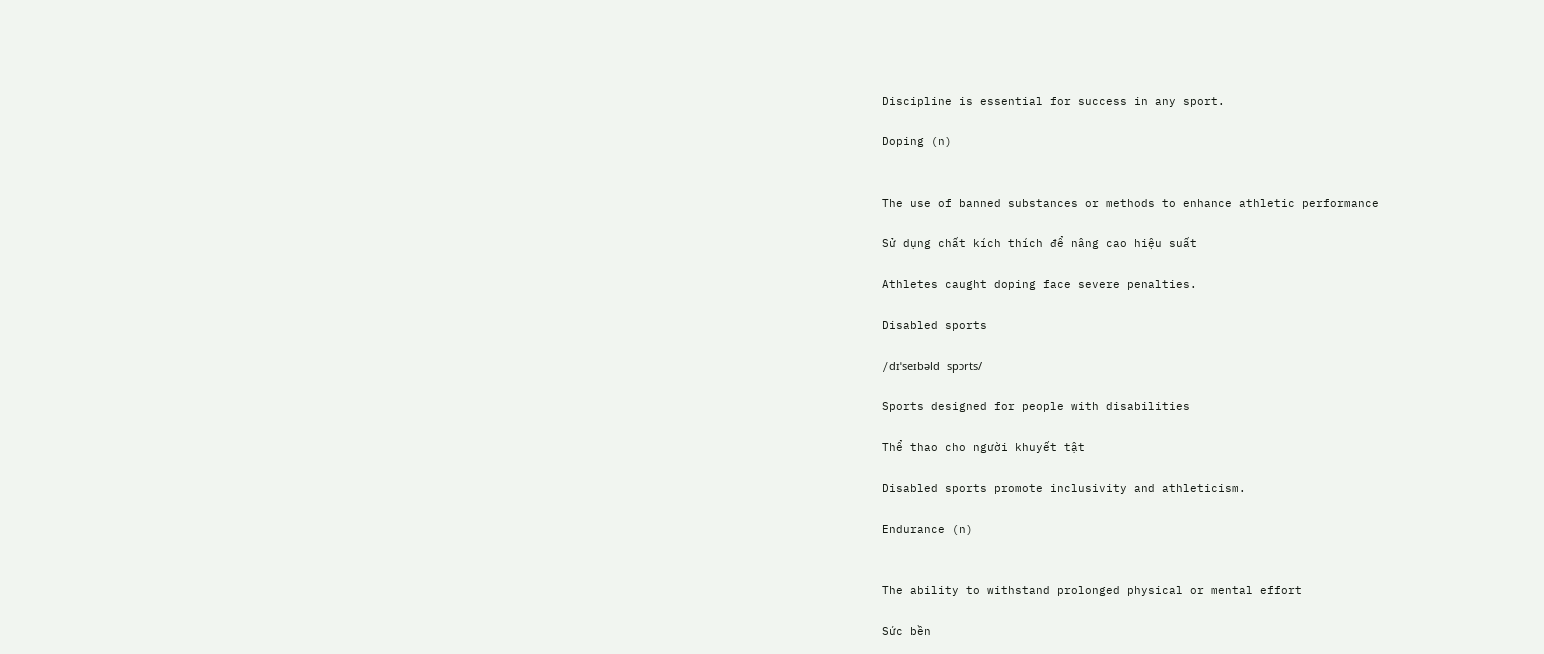Discipline is essential for success in any sport.

Doping (n)


The use of banned substances or methods to enhance athletic performance

Sử dụng chất kích thích để nâng cao hiệu suất

Athletes caught doping face severe penalties.

Disabled sports

/dɪˈseɪbəld spɔrts/

Sports designed for people with disabilities

Thể thao cho người khuyết tật

Disabled sports promote inclusivity and athleticism.

Endurance (n)


The ability to withstand prolonged physical or mental effort

Sức bền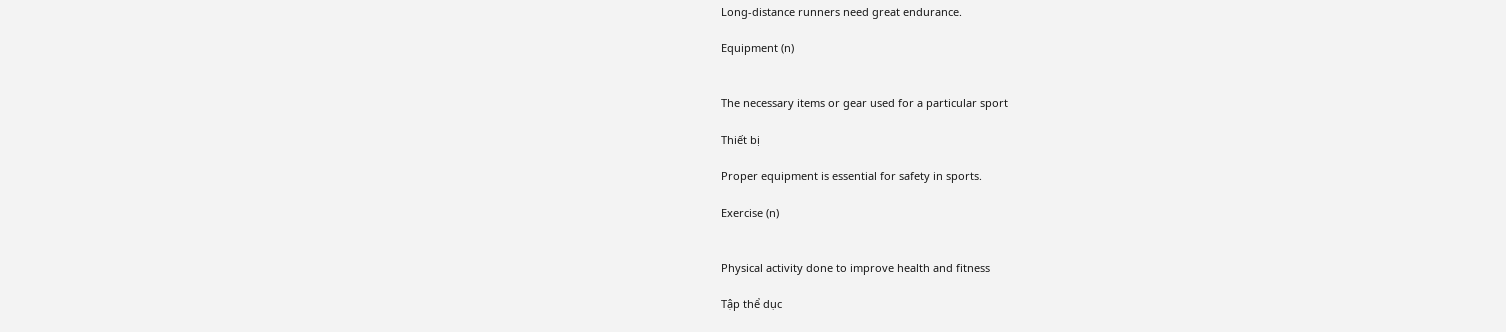Long-distance runners need great endurance.

Equipment (n)


The necessary items or gear used for a particular sport

Thiết bị

Proper equipment is essential for safety in sports.

Exercise (n)


Physical activity done to improve health and fitness

Tập thể dục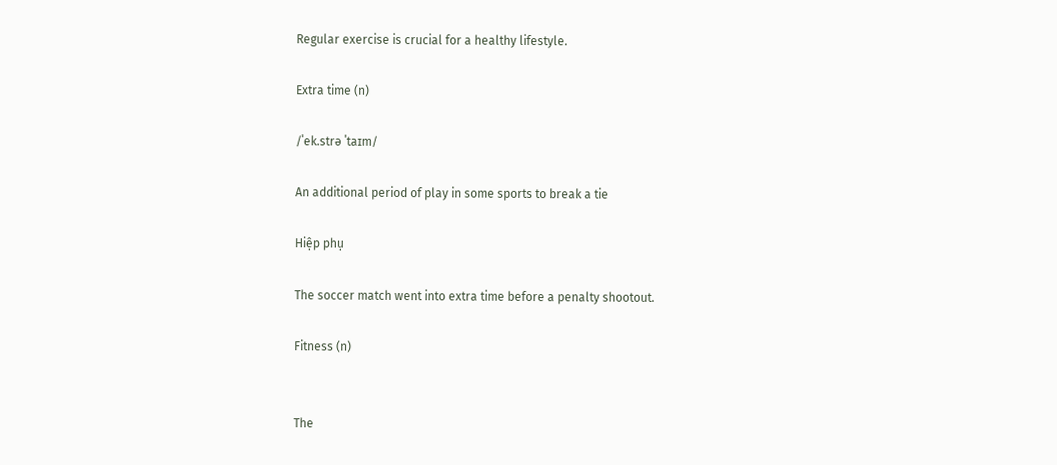Regular exercise is crucial for a healthy lifestyle.

Extra time (n)

/ˈek.strə ˈtaɪm/

An additional period of play in some sports to break a tie

Hiệp phụ

The soccer match went into extra time before a penalty shootout.

Fitness (n)


The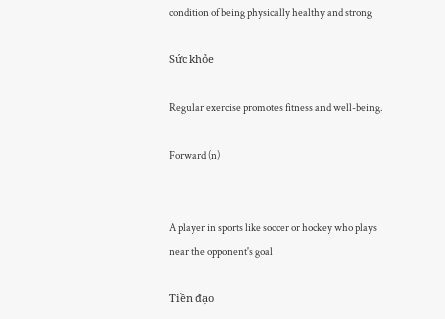condition of being physically healthy and strong

Sức khỏe

Regular exercise promotes fitness and well-being.

Forward (n)


A player in sports like soccer or hockey who plays near the opponent's goal

Tiền đạo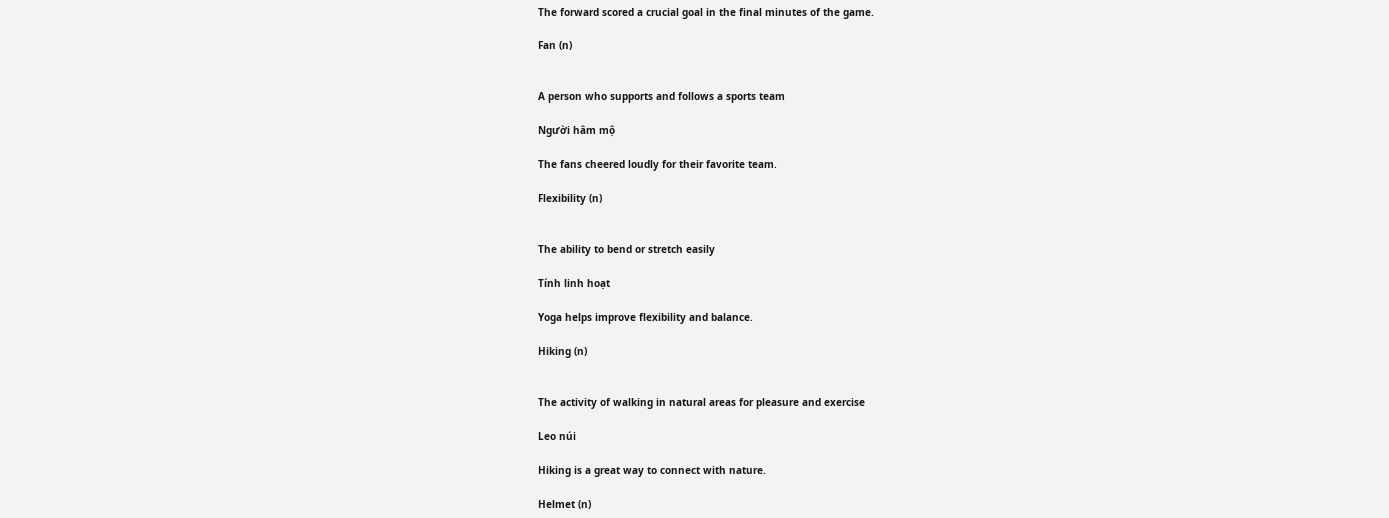The forward scored a crucial goal in the final minutes of the game.

Fan (n)


A person who supports and follows a sports team

Người hâm mộ

The fans cheered loudly for their favorite team.

Flexibility (n)


The ability to bend or stretch easily

Tính linh hoạt

Yoga helps improve flexibility and balance.

Hiking (n)


The activity of walking in natural areas for pleasure and exercise

Leo núi

Hiking is a great way to connect with nature.

Helmet (n)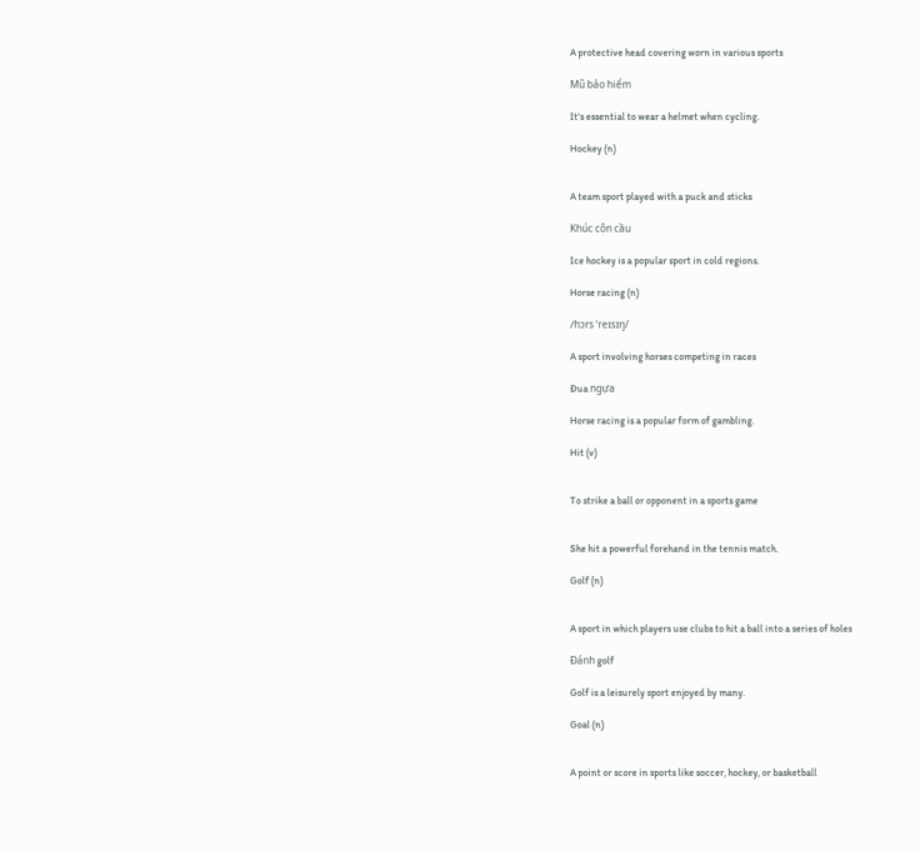A protective head covering worn in various sports

Mũ bảo hiểm

It's essential to wear a helmet when cycling.

Hockey (n)


A team sport played with a puck and sticks

Khúc côn cầu

Ice hockey is a popular sport in cold regions.

Horse racing (n)

/hɔrs ˈreɪsɪŋ/

A sport involving horses competing in races

Đua ngựa

Horse racing is a popular form of gambling.

Hit (v)


To strike a ball or opponent in a sports game


She hit a powerful forehand in the tennis match.

Golf (n)


A sport in which players use clubs to hit a ball into a series of holes

Đánh golf

Golf is a leisurely sport enjoyed by many.

Goal (n)


A point or score in sports like soccer, hockey, or basketball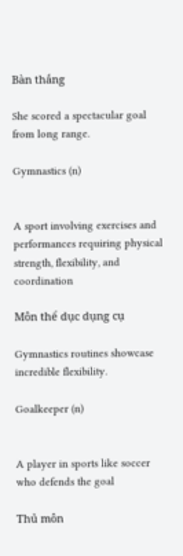Bàn thắng

She scored a spectacular goal from long range.

Gymnastics (n)


A sport involving exercises and performances requiring physical strength, flexibility, and coordination

Môn thể dục dụng cụ

Gymnastics routines showcase incredible flexibility.

Goalkeeper (n)


A player in sports like soccer who defends the goal

Thủ môn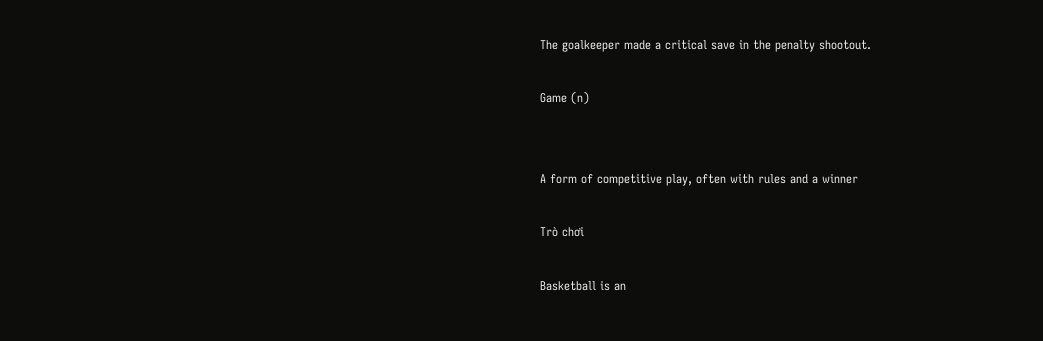The goalkeeper made a critical save in the penalty shootout.

Game (n)


A form of competitive play, often with rules and a winner

Trò chơi

Basketball is an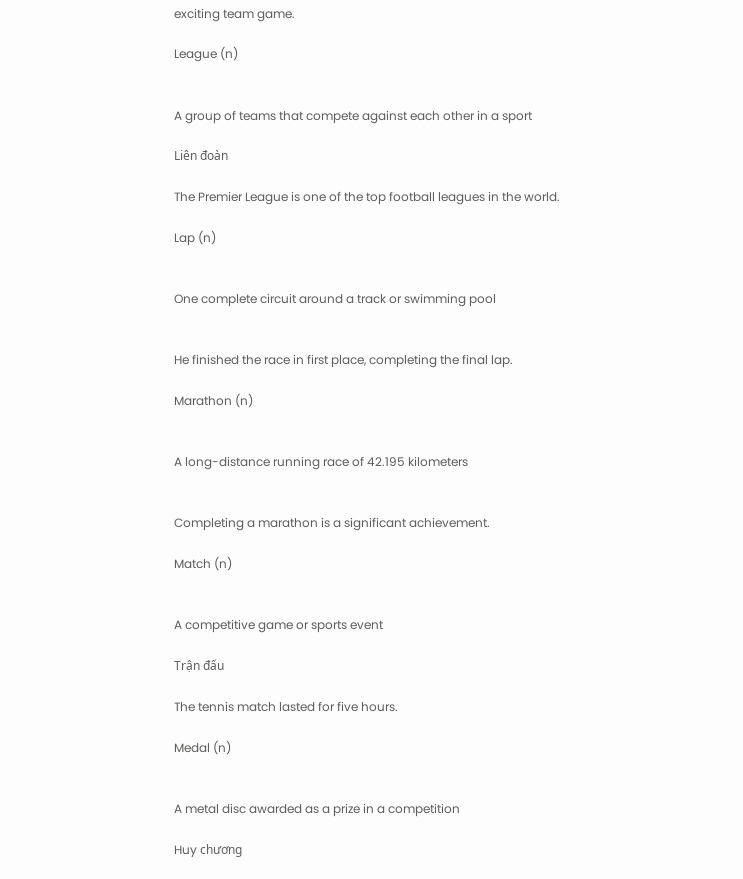exciting team game.

League (n)


A group of teams that compete against each other in a sport

Liên đoàn

The Premier League is one of the top football leagues in the world.

Lap (n)


One complete circuit around a track or swimming pool


He finished the race in first place, completing the final lap.

Marathon (n)


A long-distance running race of 42.195 kilometers


Completing a marathon is a significant achievement.

Match (n)


A competitive game or sports event

Trận đấu

The tennis match lasted for five hours.

Medal (n)


A metal disc awarded as a prize in a competition

Huy chương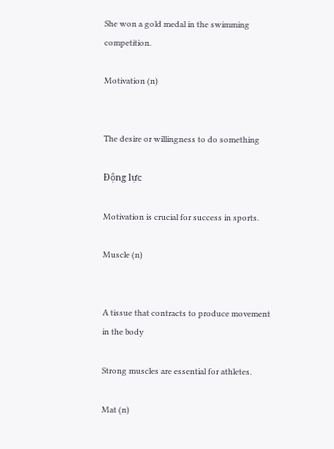She won a gold medal in the swimming competition.

Motivation (n)


The desire or willingness to do something

Động lực

Motivation is crucial for success in sports.

Muscle (n)


A tissue that contracts to produce movement in the body

Strong muscles are essential for athletes.

Mat (n)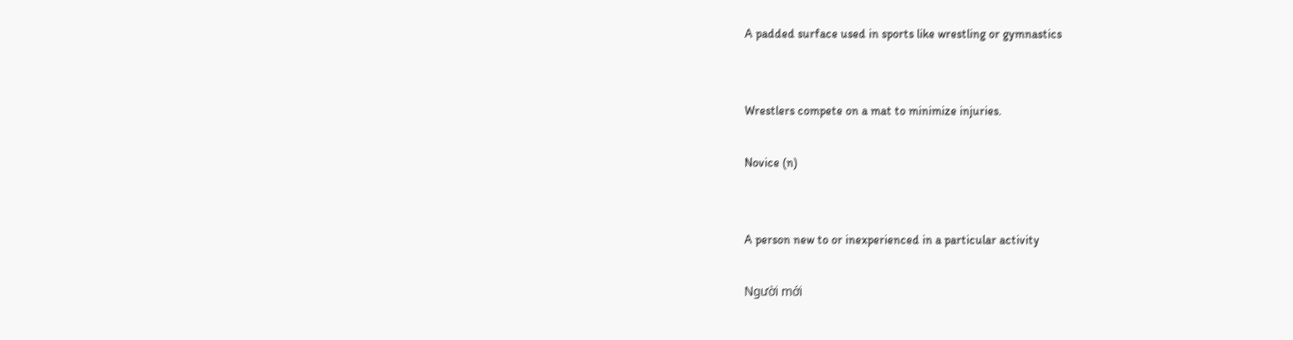A padded surface used in sports like wrestling or gymnastics


Wrestlers compete on a mat to minimize injuries.

Novice (n)


A person new to or inexperienced in a particular activity

Người mới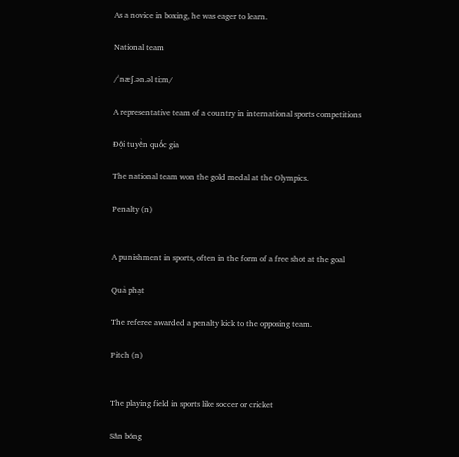As a novice in boxing, he was eager to learn.

National team

/ˈnæʃ.ən.əl tiːm/

A representative team of a country in international sports competitions

Đội tuyển quốc gia

The national team won the gold medal at the Olympics.

Penalty (n)


A punishment in sports, often in the form of a free shot at the goal

Quả phạt

The referee awarded a penalty kick to the opposing team.

Pitch (n)


The playing field in sports like soccer or cricket

Sân bóng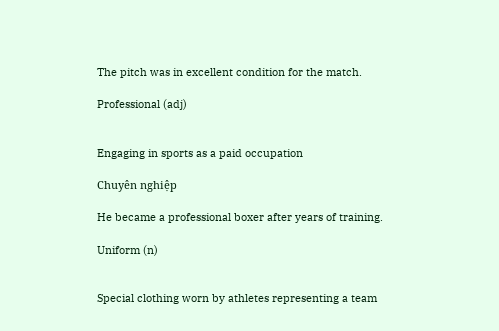The pitch was in excellent condition for the match.

Professional (adj)


Engaging in sports as a paid occupation

Chuyên nghiệp

He became a professional boxer after years of training.

Uniform (n)


Special clothing worn by athletes representing a team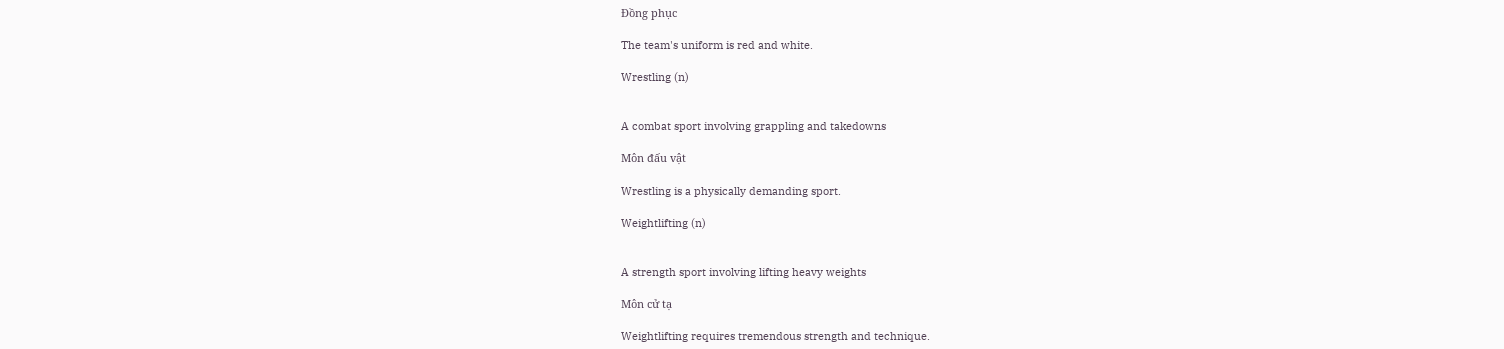Đồng phục

The team's uniform is red and white.

Wrestling (n)


A combat sport involving grappling and takedowns

Môn đấu vật

Wrestling is a physically demanding sport.

Weightlifting (n)


A strength sport involving lifting heavy weights

Môn cử tạ

Weightlifting requires tremendous strength and technique.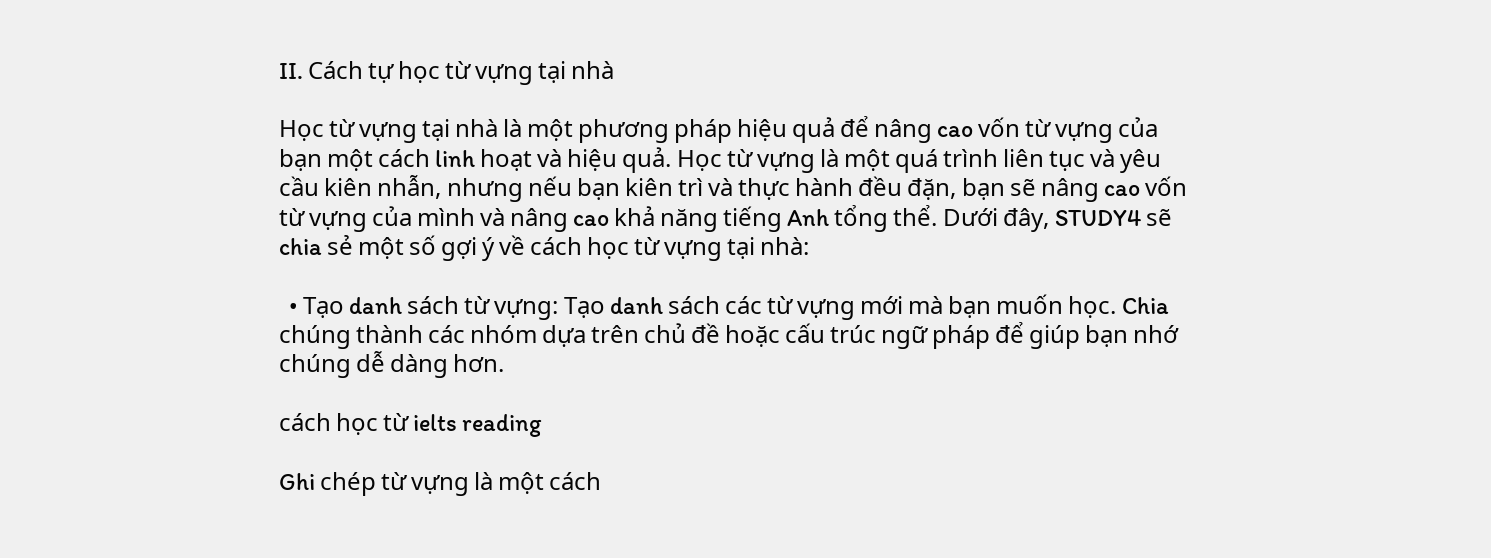II. Cách tự học từ vựng tại nhà

Học từ vựng tại nhà là một phương pháp hiệu quả để nâng cao vốn từ vựng của bạn một cách linh hoạt và hiệu quả. Học từ vựng là một quá trình liên tục và yêu cầu kiên nhẫn, nhưng nếu bạn kiên trì và thực hành đều đặn, bạn sẽ nâng cao vốn từ vựng của mình và nâng cao khả năng tiếng Anh tổng thể. Dưới đây, STUDY4 sẽ chia sẻ một số gợi ý về cách học từ vựng tại nhà:

  • Tạo danh sách từ vựng: Tạo danh sách các từ vựng mới mà bạn muốn học. Chia chúng thành các nhóm dựa trên chủ đề hoặc cấu trúc ngữ pháp để giúp bạn nhớ chúng dễ dàng hơn.

cách học từ ielts reading

Ghi chép từ vựng là một cách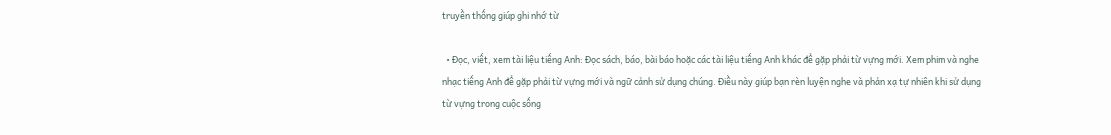truyền thống giúp ghi nhớ từ

  • Đọc, viết, xem tài liệu tiếng Anh: Đọc sách, báo, bài báo hoặc các tài liệu tiếng Anh khác để gặp phải từ vựng mới. Xem phim và nghe nhạc tiếng Anh để gặp phải từ vựng mới và ngữ cảnh sử dụng chúng. Điều này giúp bạn rèn luyện nghe và phản xạ tự nhiên khi sử dụng từ vựng trong cuộc sống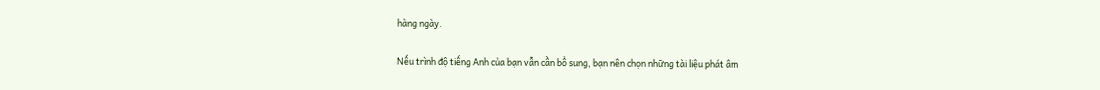hàng ngày.

Nếu trình độ tiếng Anh của bạn vẫn cần bổ sung, bạn nên chọn những tài liệu phát âm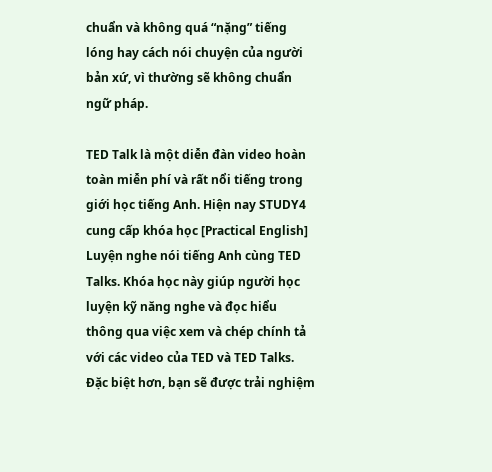chuẩn và không quá “nặng” tiếng lóng hay cách nói chuyện của người bản xứ, vì thường sẽ không chuẩn ngữ pháp.

TED Talk là một diễn đàn video hoàn toàn miễn phí và rất nổi tiếng trong giới học tiếng Anh. Hiện nay STUDY4 cung cấp khóa học [Practical English] Luyện nghe nói tiếng Anh cùng TED Talks. Khóa học này giúp người học luyện kỹ năng nghe và đọc hiểu thông qua việc xem và chép chính tả với các video của TED và TED Talks. Đặc biệt hơn, bạn sẽ được trải nghiệm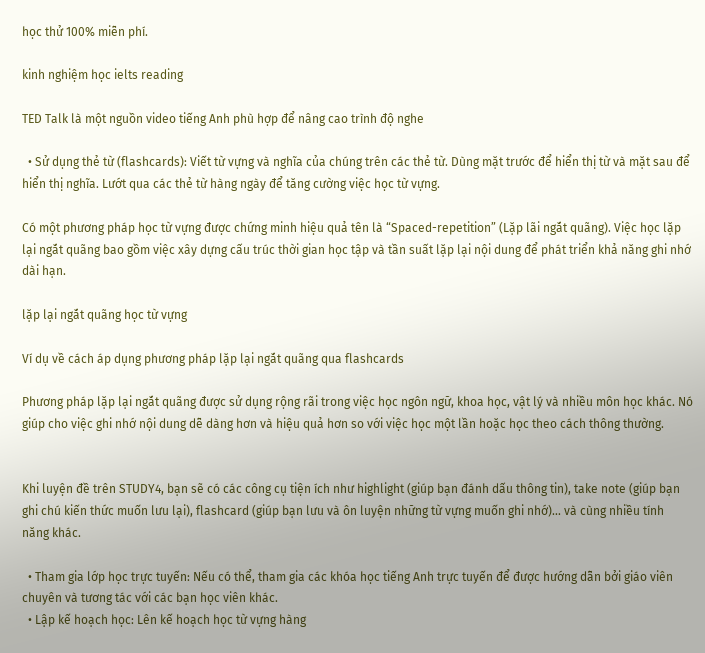học thử 100% miễn phí.

kinh nghiệm học ielts reading

TED Talk là một nguồn video tiếng Anh phù hợp để nâng cao trình độ nghe

  • Sử dụng thẻ từ (flashcards): Viết từ vựng và nghĩa của chúng trên các thẻ từ. Dùng mặt trước để hiển thị từ và mặt sau để hiển thị nghĩa. Lướt qua các thẻ từ hàng ngày để tăng cường việc học từ vựng.

Có một phương pháp học từ vựng được chứng minh hiệu quả tên là “Spaced-repetition” (Lặp lãi ngắt quãng). Việc học lặp lại ngắt quãng bao gồm việc xây dựng cấu trúc thời gian học tập và tần suất lặp lại nội dung để phát triển khả năng ghi nhớ dài hạn.

lặp lại ngắt quãng học từ vựng

Ví dụ về cách áp dụng phương pháp lặp lại ngắt quãng qua flashcards

Phương pháp lặp lại ngắt quãng được sử dụng rộng rãi trong việc học ngôn ngữ, khoa học, vật lý và nhiều môn học khác. Nó giúp cho việc ghi nhớ nội dung dễ dàng hơn và hiệu quả hơn so với việc học một lần hoặc học theo cách thông thường.


Khi luyện đề trên STUDY4, bạn sẽ có các công cụ tiện ích như highlight (giúp bạn đánh dấu thông tin), take note (giúp bạn ghi chú kiến thức muốn lưu lại), flashcard (giúp bạn lưu và ôn luyện những từ vựng muốn ghi nhớ)... và cùng nhiều tính năng khác.

  • Tham gia lớp học trực tuyến: Nếu có thể, tham gia các khóa học tiếng Anh trực tuyến để được hướng dẫn bởi giáo viên chuyên và tương tác với các bạn học viên khác.
  • Lập kế hoạch học: Lên kế hoạch học từ vựng hàng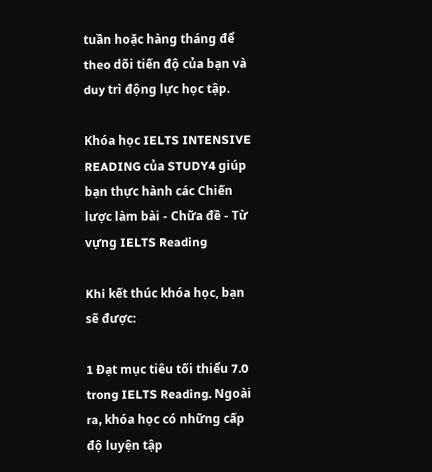tuần hoặc hàng tháng để theo dõi tiến độ của bạn và duy trì động lực học tập.

Khóa học IELTS INTENSIVE READING của STUDY4 giúp bạn thực hành các Chiến lược làm bài - Chữa đề - Từ vựng IELTS Reading

Khi kết thúc khóa học, bạn sẽ được:

1 Đạt mục tiêu tối thiểu 7.0 trong IELTS Reading. Ngoài ra, khóa học có những cấp độ luyện tập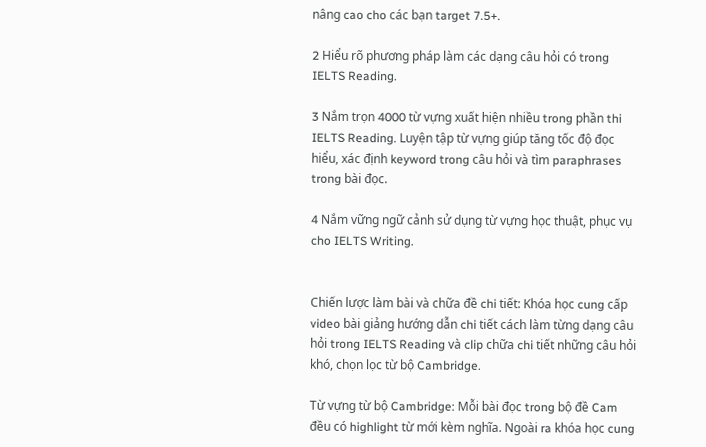nâng cao cho các bạn target 7.5+.

2 Hiểu rõ phương pháp làm các dạng câu hỏi có trong IELTS Reading.

3 Nắm trọn 4000 từ vựng xuất hiện nhiều trong phần thi IELTS Reading. Luyện tập từ vựng giúp tăng tốc độ đọc hiểu, xác định keyword trong câu hỏi và tìm paraphrases trong bài đọc.

4 Nắm vững ngữ cảnh sử dụng từ vựng học thuật, phục vụ cho IELTS Writing.


Chiến lược làm bài và chữa đề chi tiết: Khóa học cung cấp video bài giảng hướng dẫn chi tiết cách làm từng dạng câu hỏi trong IELTS Reading và clip chữa chi tiết những câu hỏi khó, chọn lọc từ bộ Cambridge.

Từ vựng từ bộ Cambridge: Mỗi bài đọc trong bộ đề Cam đều có highlight từ mới kèm nghĩa. Ngoài ra khóa học cung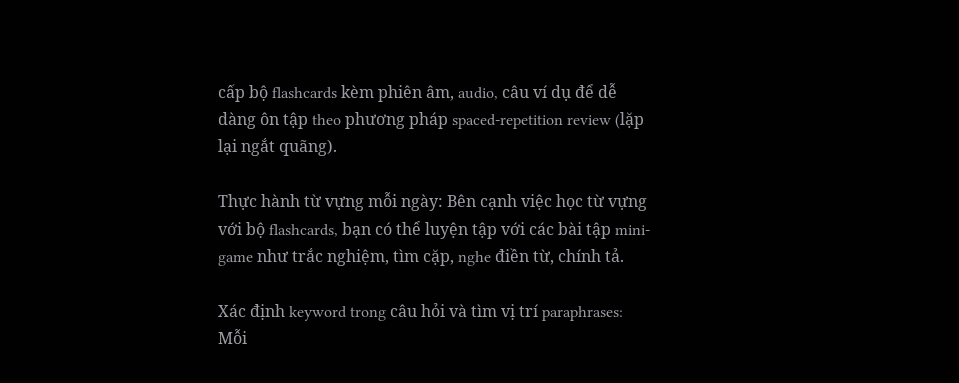cấp bộ flashcards kèm phiên âm, audio, câu ví dụ để dễ dàng ôn tập theo phương pháp spaced-repetition review (lặp lại ngắt quãng).

Thực hành từ vựng mỗi ngày: Bên cạnh việc học từ vựng với bộ flashcards, bạn có thể luyện tập với các bài tập mini-game như trắc nghiệm, tìm cặp, nghe điền từ, chính tả.

Xác định keyword trong câu hỏi và tìm vị trí paraphrases: Mỗi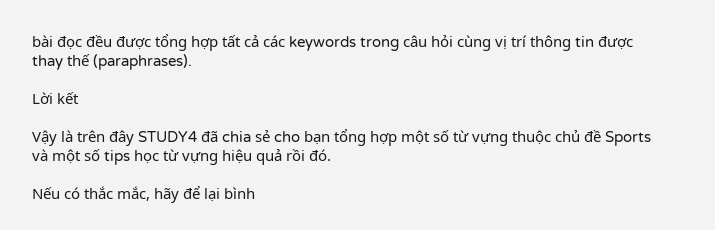bài đọc đều được tổng hợp tất cả các keywords trong câu hỏi cùng vị trí thông tin được thay thế (paraphrases).

Lời kết

Vậy là trên đây STUDY4 đã chia sẻ cho bạn tổng hợp một số từ vựng thuộc chủ đề Sports và một số tips học từ vựng hiệu quả rồi đó.

Nếu có thắc mắc, hãy để lại bình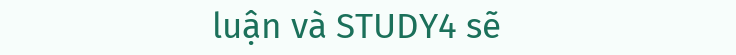luận và STUDY4 sẽ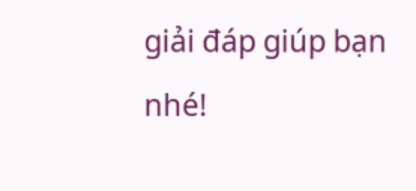giải đáp giúp bạn nhé!